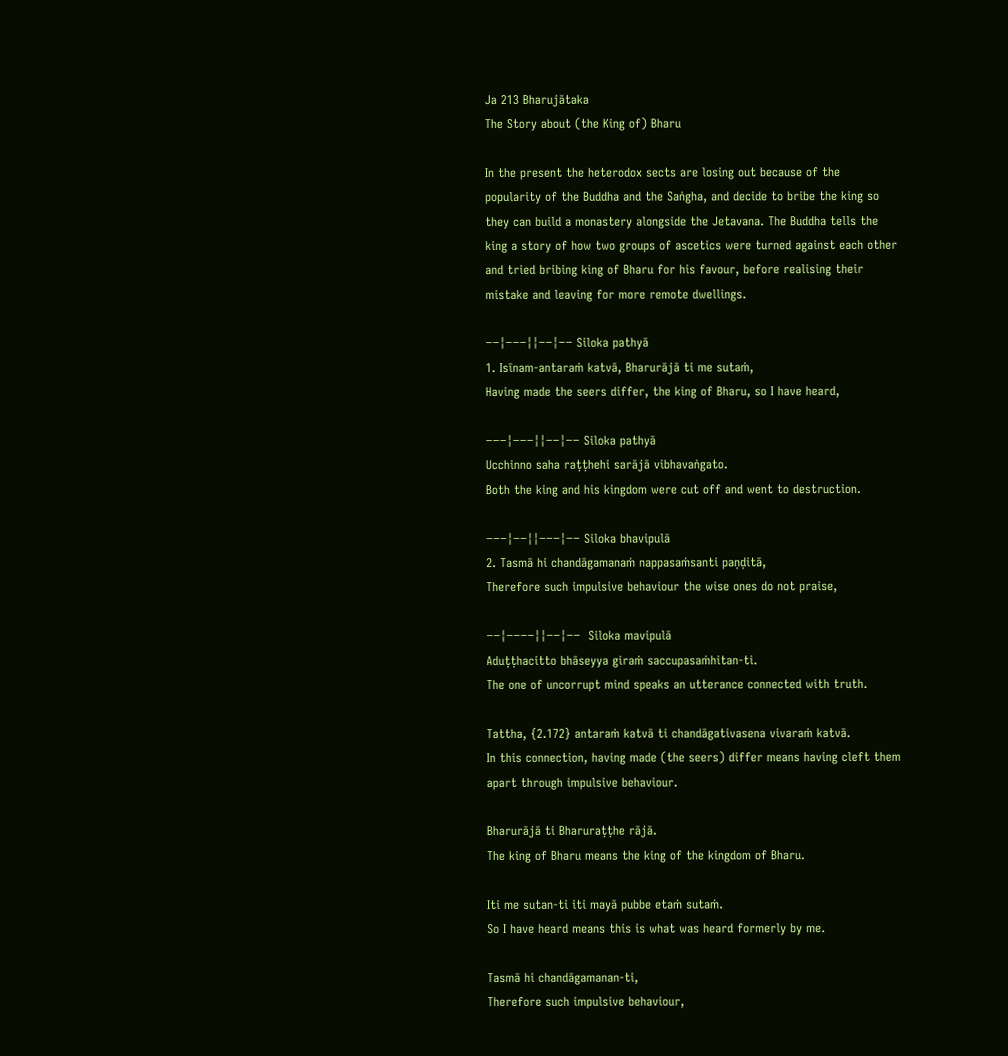Ja 213 Bharujātaka
The Story about (the King of) Bharu

In the present the heterodox sects are losing out because of the popularity of the Buddha and the Saṅgha, and decide to bribe the king so they can build a monastery alongside the Jetavana. The Buddha tells the king a story of how two groups of ascetics were turned against each other and tried bribing king of Bharu for his favour, before realising their mistake and leaving for more remote dwellings.

−−¦−−−¦¦−−¦−− Siloka pathyā
1. Isīnam-antaraṁ katvā, Bharurājā ti me sutaṁ,
Having made the seers differ, the king of Bharu, so I have heard,

−−−¦−−−¦¦−−¦−− Siloka pathyā
Ucchinno saha raṭṭhehi sarājā vibhavaṅgato.
Both the king and his kingdom were cut off and went to destruction.

−−−¦−−¦¦−−−¦−− Siloka bhavipulā
2. Tasmā hi chandāgamanaṁ nappasaṁsanti paṇḍitā,
Therefore such impulsive behaviour the wise ones do not praise,

−−¦−−−−¦¦−−¦−−  Siloka mavipulā
Aduṭṭhacitto bhāseyya giraṁ saccupasaṁhitan-ti.
The one of uncorrupt mind speaks an utterance connected with truth.

Tattha, {2.172} antaraṁ katvā ti chandāgativasena vivaraṁ katvā.
In this connection, having made (the seers) differ means having cleft them apart through impulsive behaviour.

Bharurājā ti Bharuraṭṭhe rājā.
The king of Bharu means the king of the kingdom of Bharu.

Iti me sutan-ti iti mayā pubbe etaṁ sutaṁ.
So I have heard means this is what was heard formerly by me.

Tasmā hi chandāgamanan-ti,
Therefore such impulsive behaviour,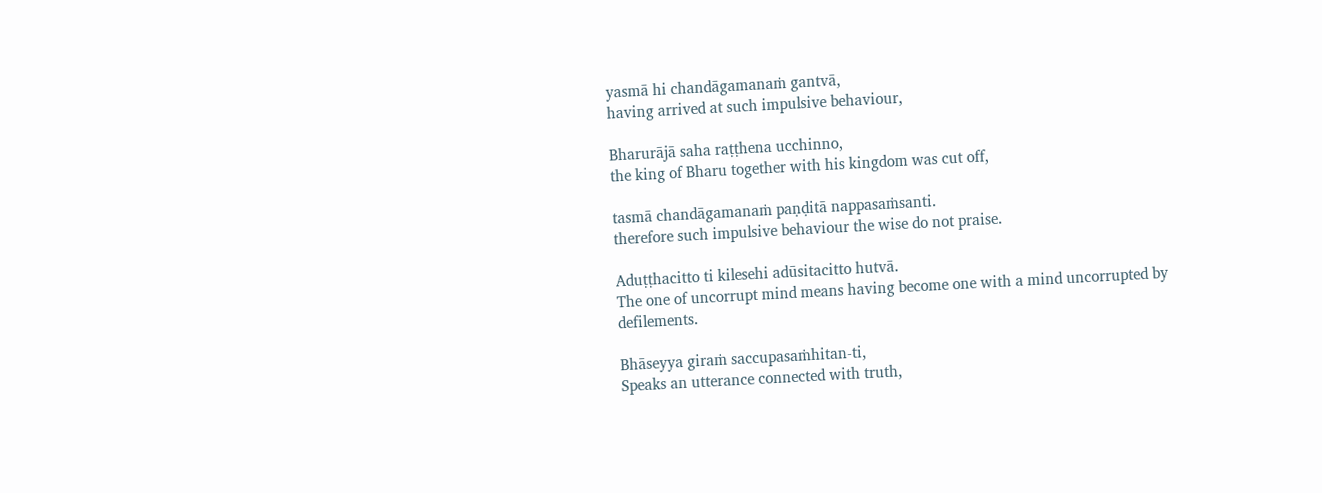yasmā hi chandāgamanaṁ gantvā,
having arrived at such impulsive behaviour,

Bharurājā saha raṭṭhena ucchinno,
the king of Bharu together with his kingdom was cut off,

tasmā chandāgamanaṁ paṇḍitā nappasaṁsanti.
therefore such impulsive behaviour the wise do not praise.

Aduṭṭhacitto ti kilesehi adūsitacitto hutvā.
The one of uncorrupt mind means having become one with a mind uncorrupted by defilements.

Bhāseyya giraṁ saccupasaṁhitan-ti,
Speaks an utterance connected with truth,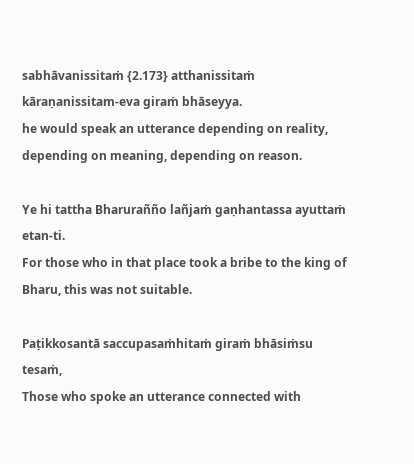sabhāvanissitaṁ {2.173} atthanissitaṁ kāraṇanissitam-eva giraṁ bhāseyya.
he would speak an utterance depending on reality, depending on meaning, depending on reason.

Ye hi tattha Bharurañño lañjaṁ gaṇhantassa ayuttaṁ etan-ti.
For those who in that place took a bribe to the king of Bharu, this was not suitable.

Paṭikkosantā saccupasaṁhitaṁ giraṁ bhāsiṁsu tesaṁ,
Those who spoke an utterance connected with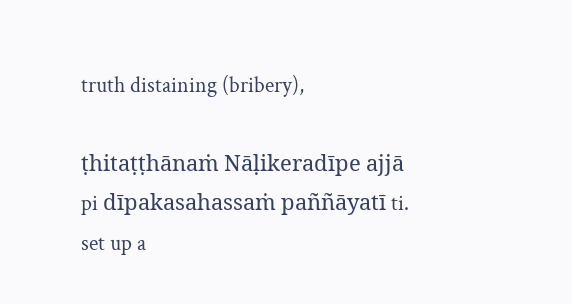truth distaining (bribery),

ṭhitaṭṭhānaṁ Nāḷikeradīpe ajjā pi dīpakasahassaṁ paññāyatī ti.
set up a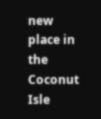new place in the Coconut Isle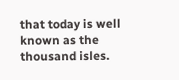that today is well known as the thousand isles.